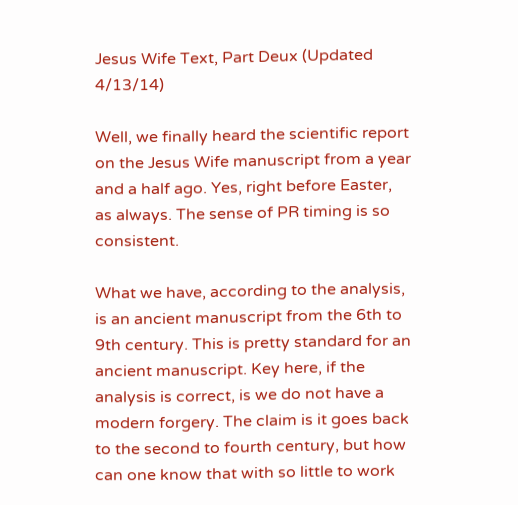Jesus Wife Text, Part Deux (Updated 4/13/14)

Well, we finally heard the scientific report on the Jesus Wife manuscript from a year and a half ago. Yes, right before Easter, as always. The sense of PR timing is so consistent.

What we have, according to the analysis, is an ancient manuscript from the 6th to 9th century. This is pretty standard for an ancient manuscript. Key here, if the analysis is correct, is we do not have a modern forgery. The claim is it goes back to the second to fourth century, but how can one know that with so little to work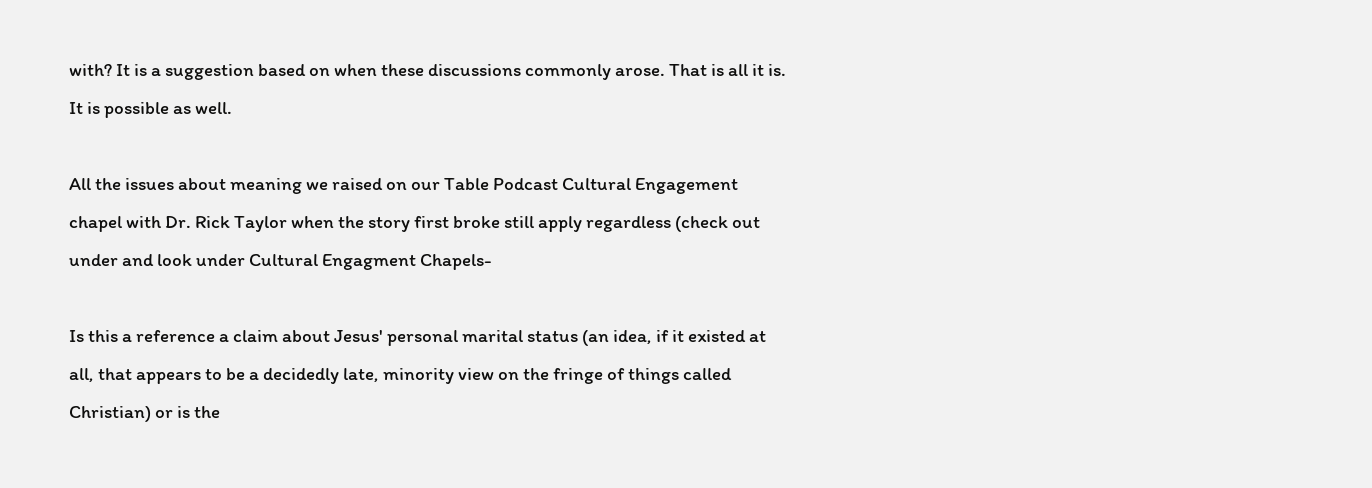with? It is a suggestion based on when these discussions commonly arose. That is all it is. It is possible as well.

All the issues about meaning we raised on our Table Podcast Cultural Engagement chapel with Dr. Rick Taylor when the story first broke still apply regardless (check out under and look under Cultural Engagment Chapels-

Is this a reference a claim about Jesus' personal marital status (an idea, if it existed at all, that appears to be a decidedly late, minority view on the fringe of things called Christian) or is the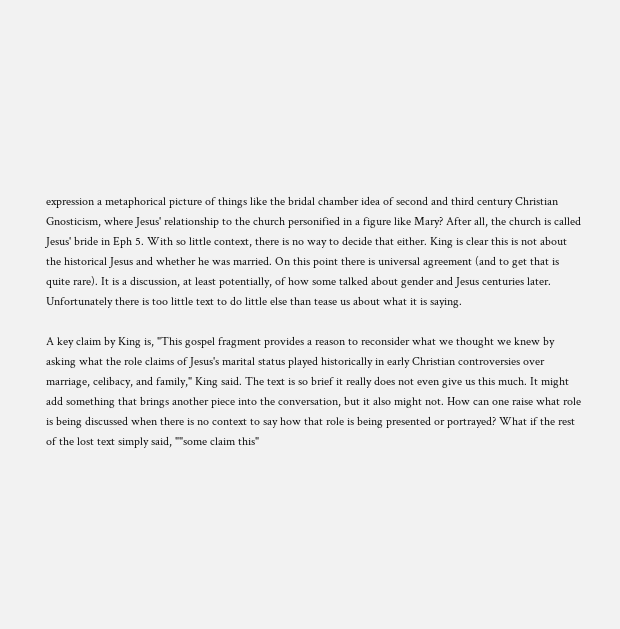expression a metaphorical picture of things like the bridal chamber idea of second and third century Christian Gnosticism, where Jesus' relationship to the church personified in a figure like Mary? After all, the church is called Jesus' bride in Eph 5. With so little context, there is no way to decide that either. King is clear this is not about the historical Jesus and whether he was married. On this point there is universal agreement (and to get that is quite rare). It is a discussion, at least potentially, of how some talked about gender and Jesus centuries later. Unfortunately there is too little text to do little else than tease us about what it is saying.

A key claim by King is, "This gospel fragment provides a reason to reconsider what we thought we knew by asking what the role claims of Jesus's marital status played historically in early Christian controversies over marriage, celibacy, and family," King said. The text is so brief it really does not even give us this much. It might add something that brings another piece into the conversation, but it also might not. How can one raise what role is being discussed when there is no context to say how that role is being presented or portrayed? What if the rest of the lost text simply said, ""some claim this"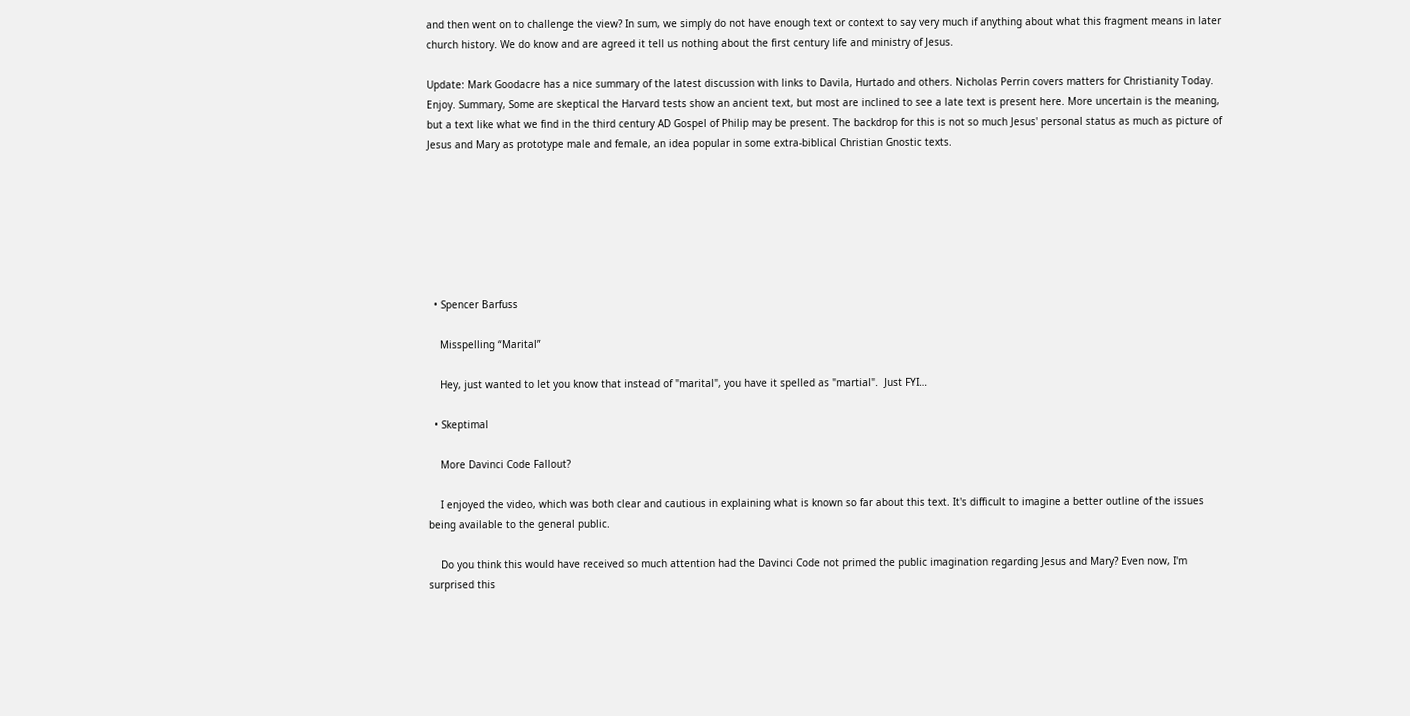and then went on to challenge the view? In sum, we simply do not have enough text or context to say very much if anything about what this fragment means in later church history. We do know and are agreed it tell us nothing about the first century life and ministry of Jesus.

Update: Mark Goodacre has a nice summary of the latest discussion with links to Davila, Hurtado and others. Nicholas Perrin covers matters for Christianity Today. Enjoy. Summary, Some are skeptical the Harvard tests show an ancient text, but most are inclined to see a late text is present here. More uncertain is the meaning, but a text like what we find in the third century AD Gospel of Philip may be present. The backdrop for this is not so much Jesus' personal status as much as picture of Jesus and Mary as prototype male and female, an idea popular in some extra-biblical Christian Gnostic texts.







  • Spencer Barfuss

    Misspelling “Marital”

    Hey, just wanted to let you know that instead of "marital", you have it spelled as "martial".  Just FYI…

  • Skeptimal

    More Davinci Code Fallout?

    I enjoyed the video, which was both clear and cautious in explaining what is known so far about this text. It's difficult to imagine a better outline of the issues being available to the general public.

    Do you think this would have received so much attention had the Davinci Code not primed the public imagination regarding Jesus and Mary? Even now, I'm surprised this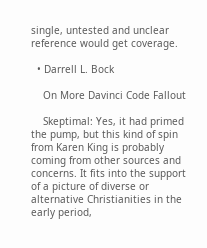single, untested and unclear reference would get coverage.

  • Darrell L. Bock

    On More Davinci Code Fallout

    Skeptimal: Yes, it had primed the pump, but this kind of spin from Karen King is probably coming from other sources and concerns. It fits into the support of a picture of diverse or alternative Christianities in the early period,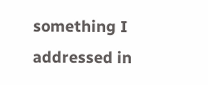something I addressed in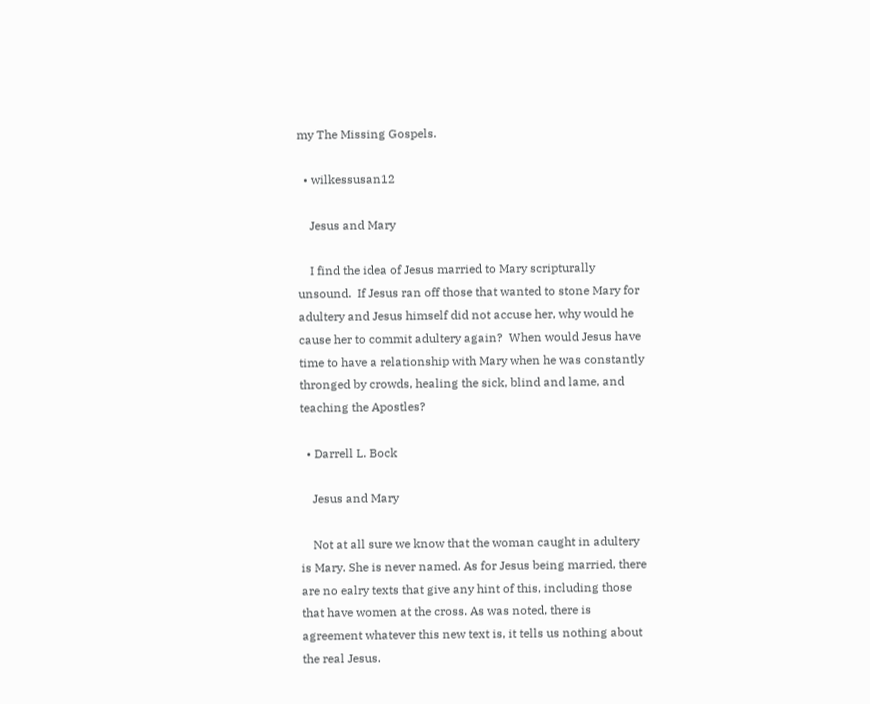my The Missing Gospels.

  • wilkessusan12

    Jesus and Mary

    I find the idea of Jesus married to Mary scripturally unsound.  If Jesus ran off those that wanted to stone Mary for adultery and Jesus himself did not accuse her, why would he cause her to commit adultery again?  When would Jesus have time to have a relationship with Mary when he was constantly thronged by crowds, healing the sick, blind and lame, and teaching the Apostles?

  • Darrell L. Bock

    Jesus and Mary

    Not at all sure we know that the woman caught in adultery is Mary. She is never named. As for Jesus being married, there are no ealry texts that give any hint of this, including those that have women at the cross. As was noted, there is agreement whatever this new text is, it tells us nothing about the real Jesus.